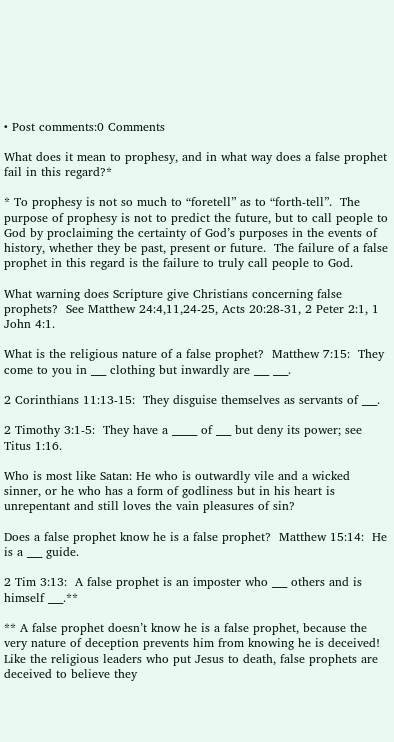• Post comments:0 Comments

What does it mean to prophesy, and in what way does a false prophet fail in this regard?*

* To prophesy is not so much to “foretell” as to “forth-tell”.  The purpose of prophesy is not to predict the future, but to call people to God by proclaiming the certainty of God’s purposes in the events of history, whether they be past, present or future.  The failure of a false prophet in this regard is the failure to truly call people to God.

What warning does Scripture give Christians concerning false prophets?  See Matthew 24:4,11,24-25, Acts 20:28-31, 2 Peter 2:1, 1 John 4:1.

What is the religious nature of a false prophet?  Matthew 7:15:  They come to you in ___ clothing but inwardly are ___ ___.

2 Corinthians 11:13-15:  They disguise themselves as servants of ___.

2 Timothy 3:1-5:  They have a _____ of ___ but deny its power; see Titus 1:16.

Who is most like Satan: He who is outwardly vile and a wicked sinner, or he who has a form of godliness but in his heart is unrepentant and still loves the vain pleasures of sin?

Does a false prophet know he is a false prophet?  Matthew 15:14:  He is a ___ guide.

2 Tim 3:13:  A false prophet is an imposter who ___ others and is himself ___.**

** A false prophet doesn’t know he is a false prophet, because the very nature of deception prevents him from knowing he is deceived!  Like the religious leaders who put Jesus to death, false prophets are deceived to believe they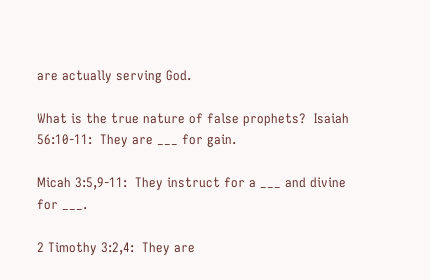are actually serving God.

What is the true nature of false prophets?  Isaiah 56:10-11:  They are ___ for gain.

Micah 3:5,9-11:  They instruct for a ___ and divine for ___.

2 Timothy 3:2,4:  They are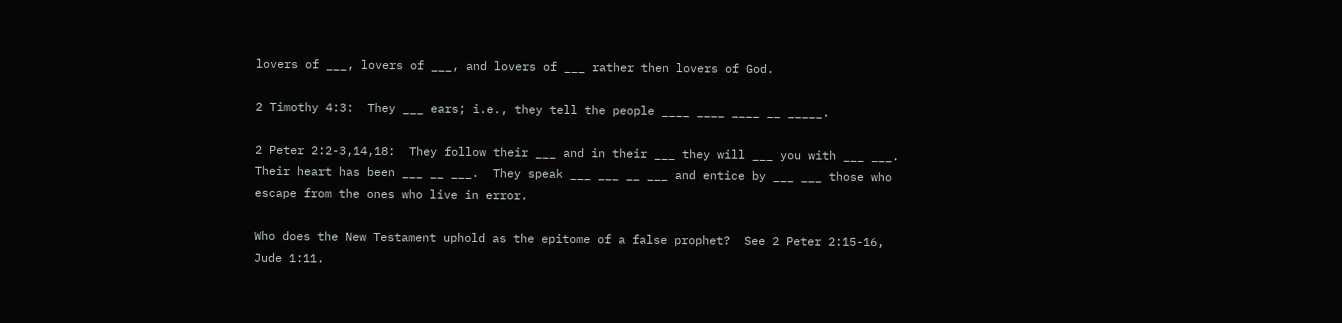lovers of ___, lovers of ___, and lovers of ___ rather then lovers of God.

2 Timothy 4:3:  They ___ ears; i.e., they tell the people ____ ____ ____ __ _____.

2 Peter 2:2-3,14,18:  They follow their ___ and in their ___ they will ___ you with ___ ___.  Their heart has been ___ __ ___.  They speak ___ ___ __ ___ and entice by ___ ___ those who escape from the ones who live in error.

Who does the New Testament uphold as the epitome of a false prophet?  See 2 Peter 2:15-16, Jude 1:11.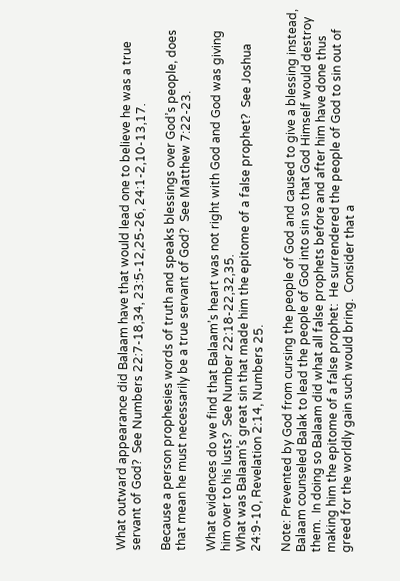What outward appearance did Balaam have that would lead one to believe he was a true servant of God?  See Numbers 22:7-18,34, 23:5-12,25-26, 24:1-2,10-13,17.

Because a person prophesies words of truth and speaks blessings over God’s people, does that mean he must necessarily be a true servant of God?  See Matthew 7:22-23.

What evidences do we find that Balaam’s heart was not right with God and God was giving him over to his lusts?  See Number 22:18-22,32,35.
What was Balaam’s great sin that made him the epitome of a false prophet?  See Joshua 24:9-10, Revelation 2:14, Numbers 25.

Note: Prevented by God from cursing the people of God and caused to give a blessing instead, Balaam counseled Balak to lead the people of God into sin so that God Himself would destroy them.  In doing so Balaam did what all false prophets before and after him have done thus making him the epitome of a false prophet:  He surrendered the people of God to sin out of greed for the worldly gain such would bring.  Consider that a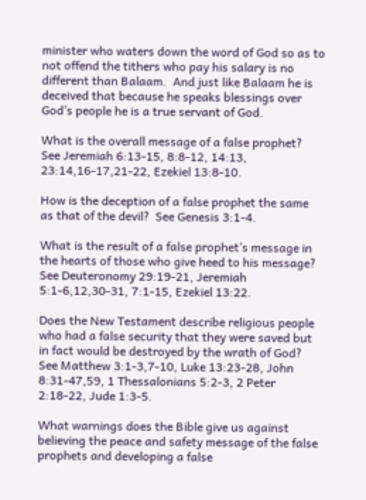minister who waters down the word of God so as to not offend the tithers who pay his salary is no different than Balaam.  And just like Balaam he is deceived that because he speaks blessings over God’s people he is a true servant of God.

What is the overall message of a false prophet?  See Jeremiah 6:13-15, 8:8-12, 14:13, 23:14,16-17,21-22, Ezekiel 13:8-10.

How is the deception of a false prophet the same as that of the devil?  See Genesis 3:1-4.

What is the result of a false prophet’s message in the hearts of those who give heed to his message?  See Deuteronomy 29:19-21, Jeremiah 5:1-6,12,30-31, 7:1-15, Ezekiel 13:22.

Does the New Testament describe religious people who had a false security that they were saved but in fact would be destroyed by the wrath of God?  See Matthew 3:1-3,7-10, Luke 13:23-28, John 8:31-47,59, 1 Thessalonians 5:2-3, 2 Peter 2:18-22, Jude 1:3-5.

What warnings does the Bible give us against believing the peace and safety message of the false prophets and developing a false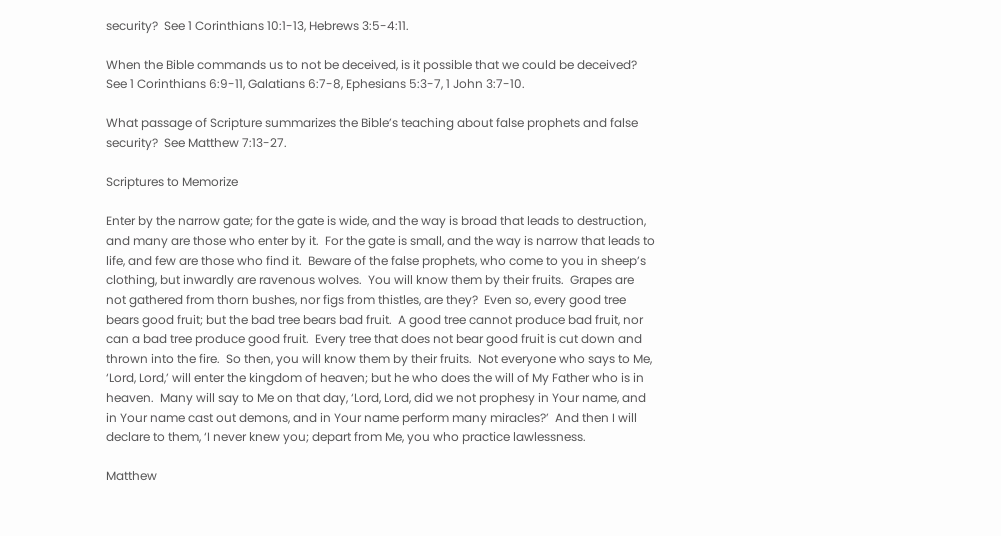security?  See 1 Corinthians 10:1-13, Hebrews 3:5-4:11.

When the Bible commands us to not be deceived, is it possible that we could be deceived?  See 1 Corinthians 6:9-11, Galatians 6:7-8, Ephesians 5:3-7, 1 John 3:7-10.

What passage of Scripture summarizes the Bible’s teaching about false prophets and false security?  See Matthew 7:13-27.

Scriptures to Memorize

Enter by the narrow gate; for the gate is wide, and the way is broad that leads to destruction, and many are those who enter by it.  For the gate is small, and the way is narrow that leads to life, and few are those who find it.  Beware of the false prophets, who come to you in sheep’s clothing, but inwardly are ravenous wolves.  You will know them by their fruits.  Grapes are not gathered from thorn bushes, nor figs from thistles, are they?  Even so, every good tree bears good fruit; but the bad tree bears bad fruit.  A good tree cannot produce bad fruit, nor can a bad tree produce good fruit.  Every tree that does not bear good fruit is cut down and thrown into the fire.  So then, you will know them by their fruits.  Not everyone who says to Me, ‘Lord, Lord,’ will enter the kingdom of heaven; but he who does the will of My Father who is in heaven.  Many will say to Me on that day, ‘Lord, Lord, did we not prophesy in Your name, and in Your name cast out demons, and in Your name perform many miracles?’  And then I will declare to them, ‘I never knew you; depart from Me, you who practice lawlessness.

Matthew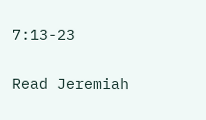7:13-23


Read Jeremiah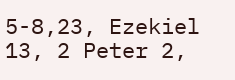5-8,23, Ezekiel 13, 2 Peter 2,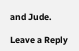and Jude.

Leave a Reply